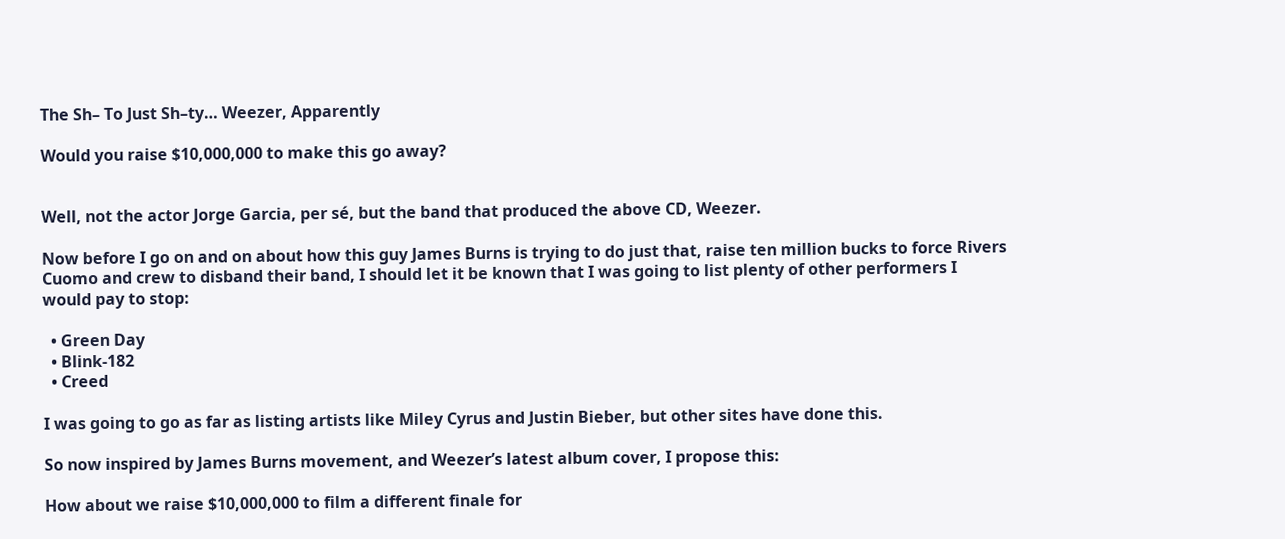The Sh– To Just Sh–ty… Weezer, Apparently

Would you raise $10,000,000 to make this go away?


Well, not the actor Jorge Garcia, per sé, but the band that produced the above CD, Weezer.

Now before I go on and on about how this guy James Burns is trying to do just that, raise ten million bucks to force Rivers Cuomo and crew to disband their band, I should let it be known that I was going to list plenty of other performers I would pay to stop:

  • Green Day
  • Blink-182
  • Creed

I was going to go as far as listing artists like Miley Cyrus and Justin Bieber, but other sites have done this.

So now inspired by James Burns movement, and Weezer’s latest album cover, I propose this:

How about we raise $10,000,000 to film a different finale for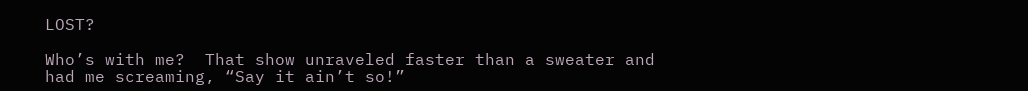LOST?

Who’s with me?  That show unraveled faster than a sweater and had me screaming, “Say it ain’t so!”